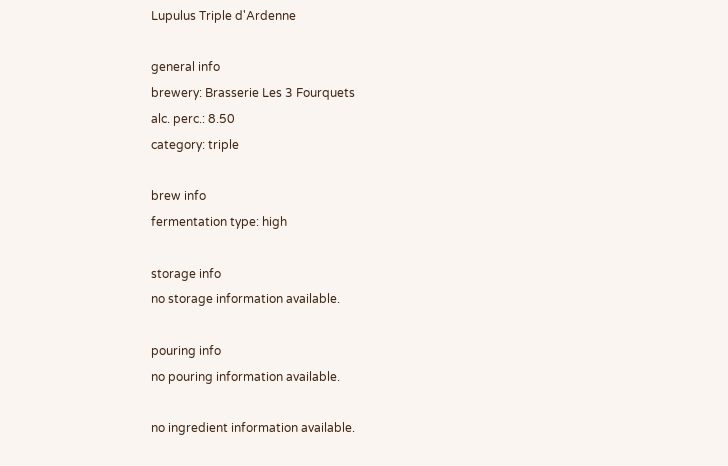Lupulus Triple d'Ardenne

general info
brewery: Brasserie Les 3 Fourquets
alc. perc.: 8.50
category: triple

brew info
fermentation type: high

storage info
no storage information available.

pouring info
no pouring information available.

no ingredient information available.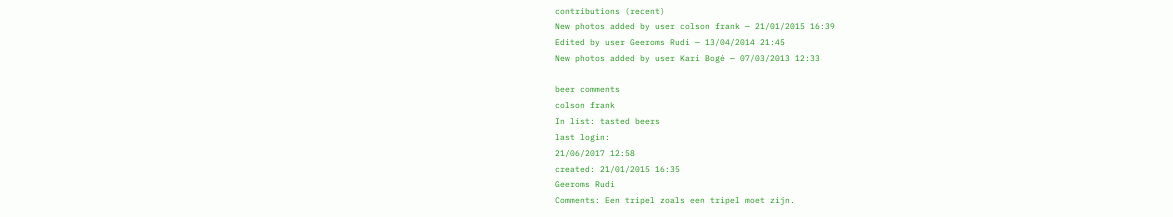contributions (recent)
New photos added by user colson frank — 21/01/2015 16:39
Edited by user Geeroms Rudi — 13/04/2014 21:45
New photos added by user Kari Bogé — 07/03/2013 12:33

beer comments
colson frank
In list: tasted beers
last login:
21/06/2017 12:58
created: 21/01/2015 16:35
Geeroms Rudi
Comments: Een tripel zoals een tripel moet zijn.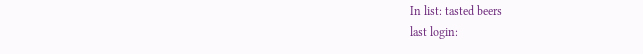In list: tasted beers
last login: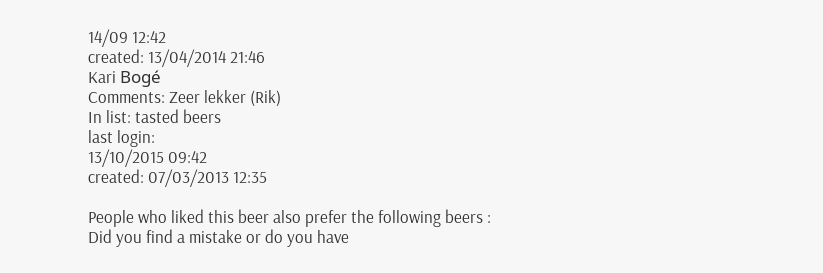14/09 12:42
created: 13/04/2014 21:46
Kari Bogé
Comments: Zeer lekker (Rik)
In list: tasted beers
last login:
13/10/2015 09:42
created: 07/03/2013 12:35

People who liked this beer also prefer the following beers :
Did you find a mistake or do you have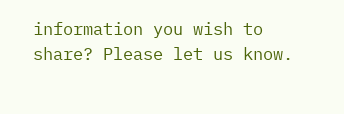information you wish to share? Please let us know.